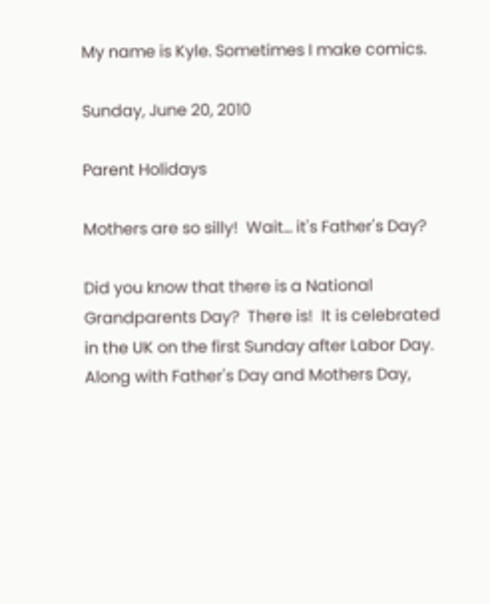My name is Kyle. Sometimes I make comics.

Sunday, June 20, 2010

Parent Holidays

Mothers are so silly!  Wait... it's Father's Day?

Did you know that there is a National Grandparents Day?  There is!  It is celebrated in the UK on the first Sunday after Labor Day.  Along with Father's Day and Mothers Day,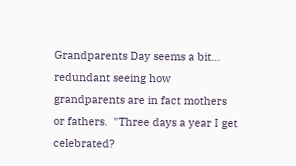Grandparents Day seems a bit... redundant seeing how grandparents are in fact mothers or fathers.  "Three days a year I get celebrated?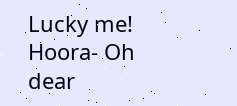Lucky me! Hoora- Oh dear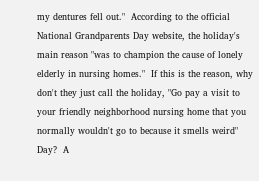my dentures fell out."  According to the official National Grandparents Day website, the holiday's main reason "was to champion the cause of lonely elderly in nursing homes."  If this is the reason, why don't they just call the holiday, "Go pay a visit to your friendly neighborhood nursing home that you normally wouldn't go to because it smells weird" Day?  A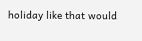holiday like that would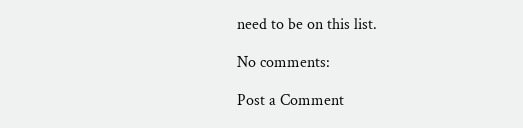need to be on this list.

No comments:

Post a Comment